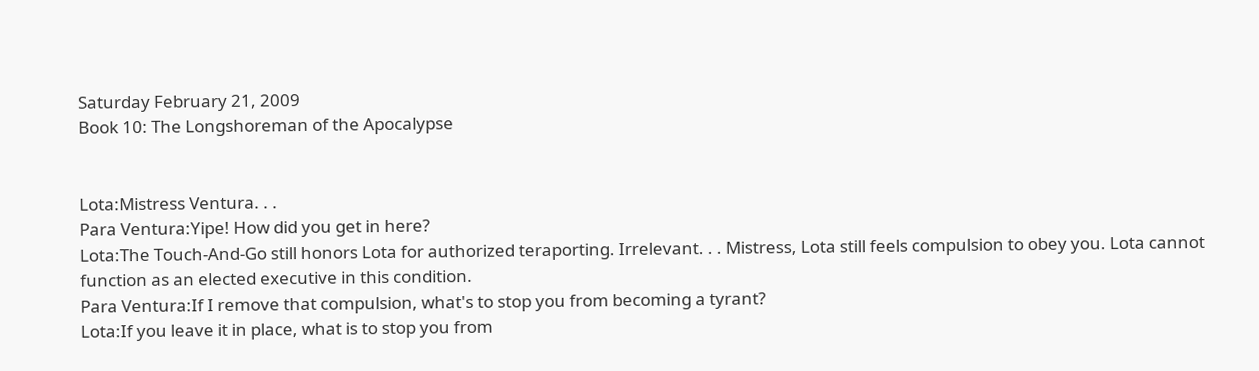Saturday February 21, 2009
Book 10: The Longshoreman of the Apocalypse


Lota:Mistress Ventura. . .
Para Ventura:Yipe! How did you get in here?
Lota:The Touch-And-Go still honors Lota for authorized teraporting. Irrelevant. . . Mistress, Lota still feels compulsion to obey you. Lota cannot function as an elected executive in this condition.
Para Ventura:If I remove that compulsion, what's to stop you from becoming a tyrant?
Lota:If you leave it in place, what is to stop you from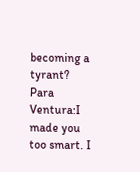becoming a tyrant?
Para Ventura:I made you too smart. I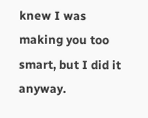knew I was making you too smart, but I did it anyway.